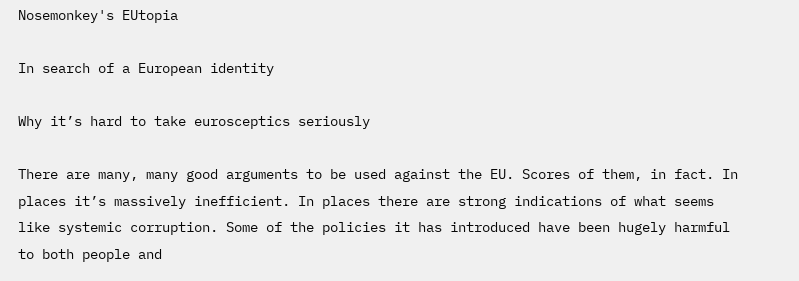Nosemonkey's EUtopia

In search of a European identity

Why it’s hard to take eurosceptics seriously

There are many, many good arguments to be used against the EU. Scores of them, in fact. In places it’s massively inefficient. In places there are strong indications of what seems like systemic corruption. Some of the policies it has introduced have been hugely harmful to both people and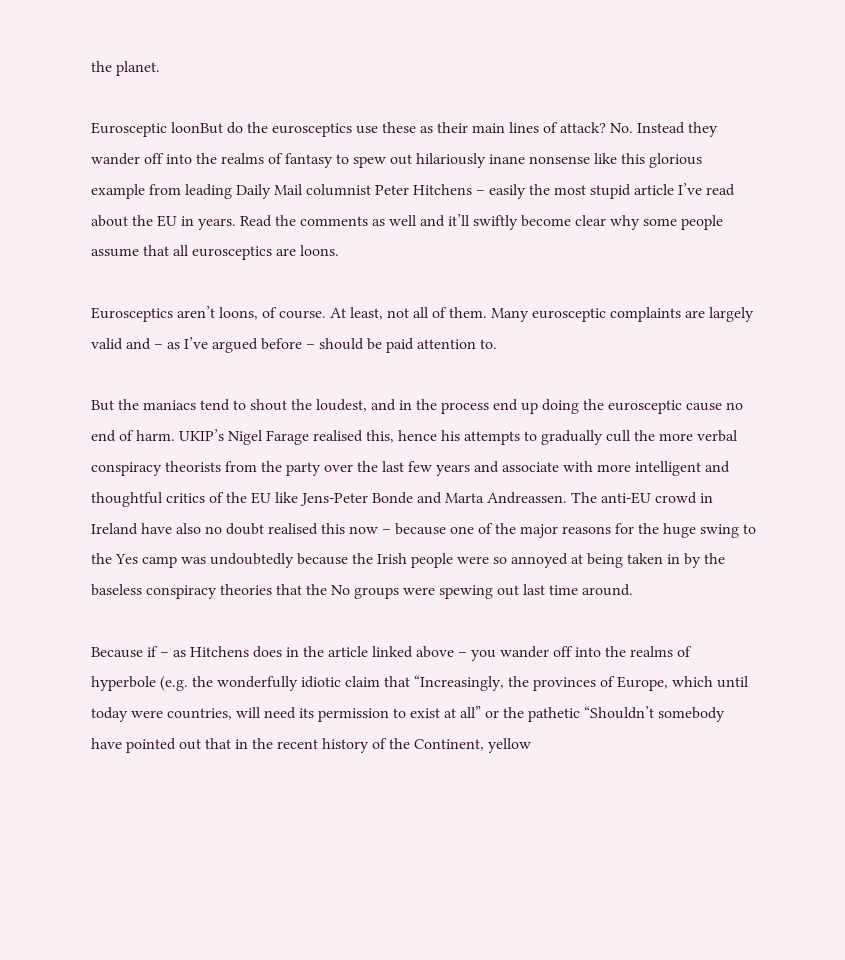the planet.

Eurosceptic loonBut do the eurosceptics use these as their main lines of attack? No. Instead they wander off into the realms of fantasy to spew out hilariously inane nonsense like this glorious example from leading Daily Mail columnist Peter Hitchens – easily the most stupid article I’ve read about the EU in years. Read the comments as well and it’ll swiftly become clear why some people assume that all eurosceptics are loons.

Eurosceptics aren’t loons, of course. At least, not all of them. Many eurosceptic complaints are largely valid and – as I’ve argued before – should be paid attention to.

But the maniacs tend to shout the loudest, and in the process end up doing the eurosceptic cause no end of harm. UKIP’s Nigel Farage realised this, hence his attempts to gradually cull the more verbal conspiracy theorists from the party over the last few years and associate with more intelligent and thoughtful critics of the EU like Jens-Peter Bonde and Marta Andreassen. The anti-EU crowd in Ireland have also no doubt realised this now – because one of the major reasons for the huge swing to the Yes camp was undoubtedly because the Irish people were so annoyed at being taken in by the baseless conspiracy theories that the No groups were spewing out last time around.

Because if – as Hitchens does in the article linked above – you wander off into the realms of hyperbole (e.g. the wonderfully idiotic claim that “Increasingly, the provinces of Europe, which until today were countries, will need its permission to exist at all” or the pathetic “Shouldn’t somebody have pointed out that in the recent history of the Continent, yellow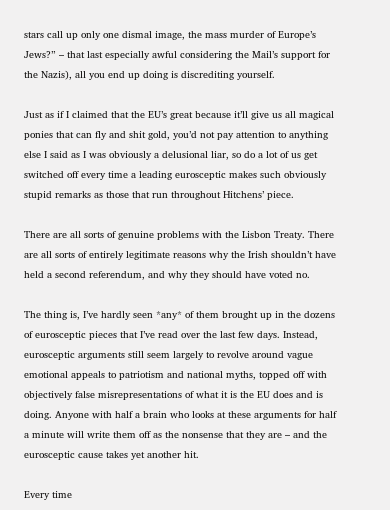stars call up only one dismal image, the mass murder of Europe’s Jews?” – that last especially awful considering the Mail’s support for the Nazis), all you end up doing is discrediting yourself.

Just as if I claimed that the EU’s great because it’ll give us all magical ponies that can fly and shit gold, you’d not pay attention to anything else I said as I was obviously a delusional liar, so do a lot of us get switched off every time a leading eurosceptic makes such obviously stupid remarks as those that run throughout Hitchens’ piece.

There are all sorts of genuine problems with the Lisbon Treaty. There are all sorts of entirely legitimate reasons why the Irish shouldn’t have held a second referendum, and why they should have voted no.

The thing is, I’ve hardly seen *any* of them brought up in the dozens of eurosceptic pieces that I’ve read over the last few days. Instead, eurosceptic arguments still seem largely to revolve around vague emotional appeals to patriotism and national myths, topped off with objectively false misrepresentations of what it is the EU does and is doing. Anyone with half a brain who looks at these arguments for half a minute will write them off as the nonsense that they are – and the eurosceptic cause takes yet another hit.

Every time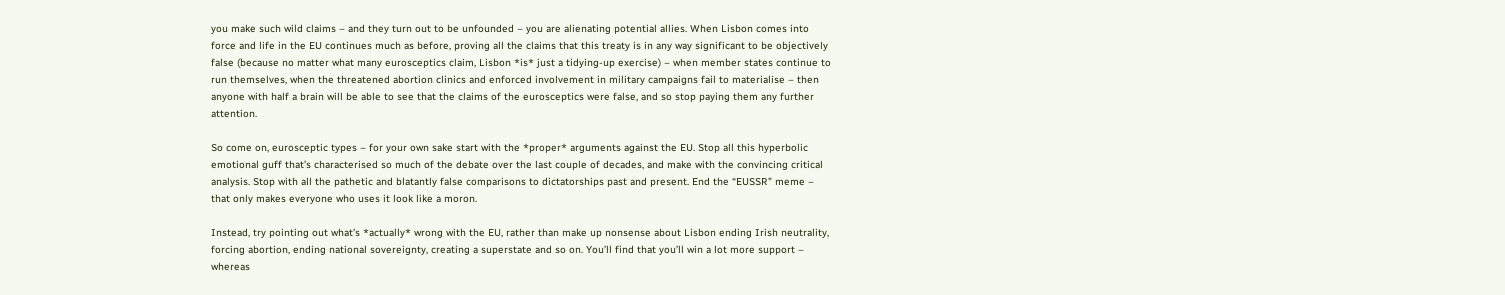you make such wild claims – and they turn out to be unfounded – you are alienating potential allies. When Lisbon comes into force and life in the EU continues much as before, proving all the claims that this treaty is in any way significant to be objectively false (because no matter what many eurosceptics claim, Lisbon *is* just a tidying-up exercise) – when member states continue to run themselves, when the threatened abortion clinics and enforced involvement in military campaigns fail to materialise – then anyone with half a brain will be able to see that the claims of the eurosceptics were false, and so stop paying them any further attention.

So come on, eurosceptic types – for your own sake start with the *proper* arguments against the EU. Stop all this hyperbolic emotional guff that’s characterised so much of the debate over the last couple of decades, and make with the convincing critical analysis. Stop with all the pathetic and blatantly false comparisons to dictatorships past and present. End the “EUSSR” meme – that only makes everyone who uses it look like a moron.

Instead, try pointing out what’s *actually* wrong with the EU, rather than make up nonsense about Lisbon ending Irish neutrality, forcing abortion, ending national sovereignty, creating a superstate and so on. You’ll find that you’ll win a lot more support – whereas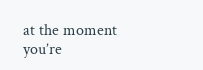at the moment you’re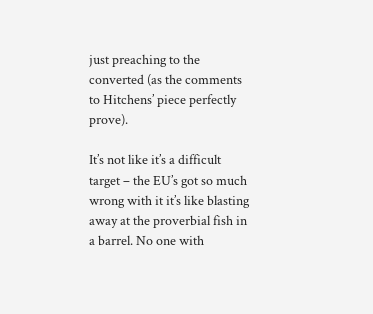just preaching to the converted (as the comments to Hitchens’ piece perfectly prove).

It’s not like it’s a difficult target – the EU’s got so much wrong with it it’s like blasting away at the proverbial fish in a barrel. No one with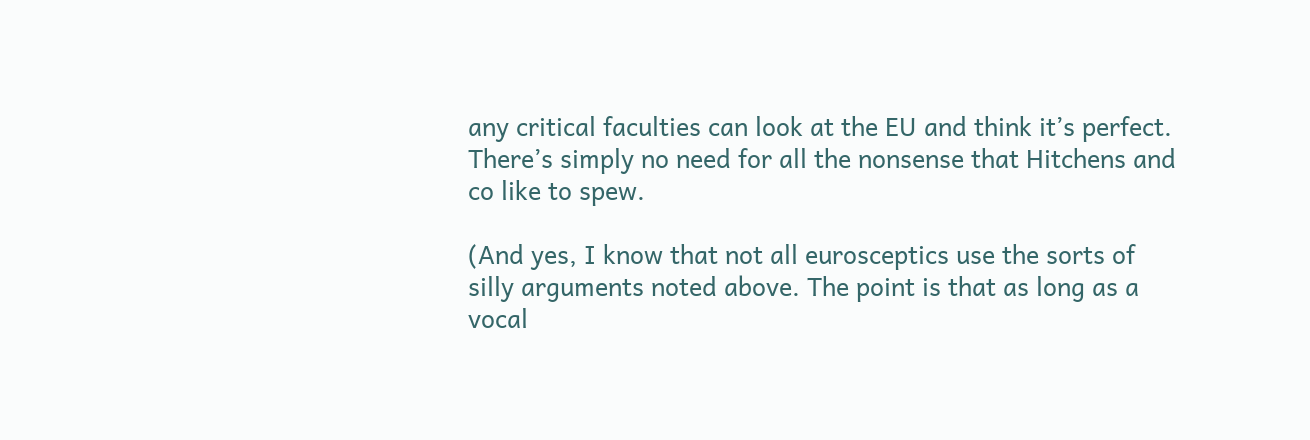any critical faculties can look at the EU and think it’s perfect. There’s simply no need for all the nonsense that Hitchens and co like to spew.

(And yes, I know that not all eurosceptics use the sorts of silly arguments noted above. The point is that as long as a vocal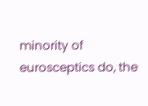minority of eurosceptics do, the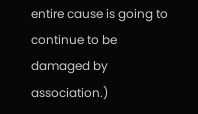entire cause is going to continue to be damaged by association.)